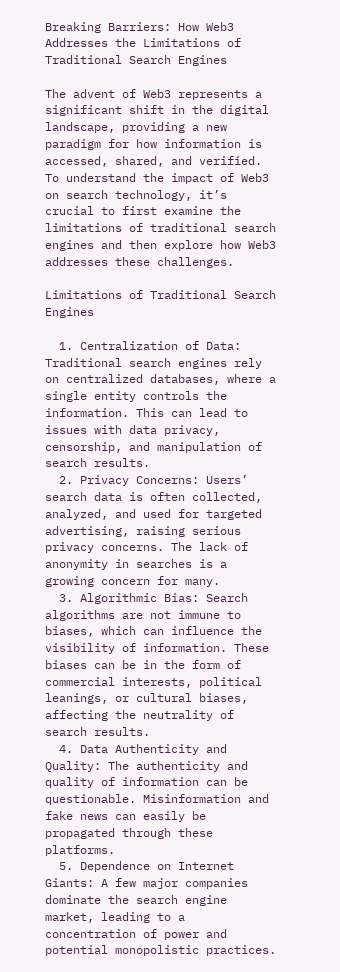Breaking Barriers: How Web3 Addresses the Limitations of Traditional Search Engines

The advent of Web3 represents a significant shift in the digital landscape, providing a new paradigm for how information is accessed, shared, and verified. To understand the impact of Web3 on search technology, it’s crucial to first examine the limitations of traditional search engines and then explore how Web3 addresses these challenges.

Limitations of Traditional Search Engines

  1. Centralization of Data: Traditional search engines rely on centralized databases, where a single entity controls the information. This can lead to issues with data privacy, censorship, and manipulation of search results.
  2. Privacy Concerns: Users’ search data is often collected, analyzed, and used for targeted advertising, raising serious privacy concerns. The lack of anonymity in searches is a growing concern for many.
  3. Algorithmic Bias: Search algorithms are not immune to biases, which can influence the visibility of information. These biases can be in the form of commercial interests, political leanings, or cultural biases, affecting the neutrality of search results.
  4. Data Authenticity and Quality: The authenticity and quality of information can be questionable. Misinformation and fake news can easily be propagated through these platforms.
  5. Dependence on Internet Giants: A few major companies dominate the search engine market, leading to a concentration of power and potential monopolistic practices.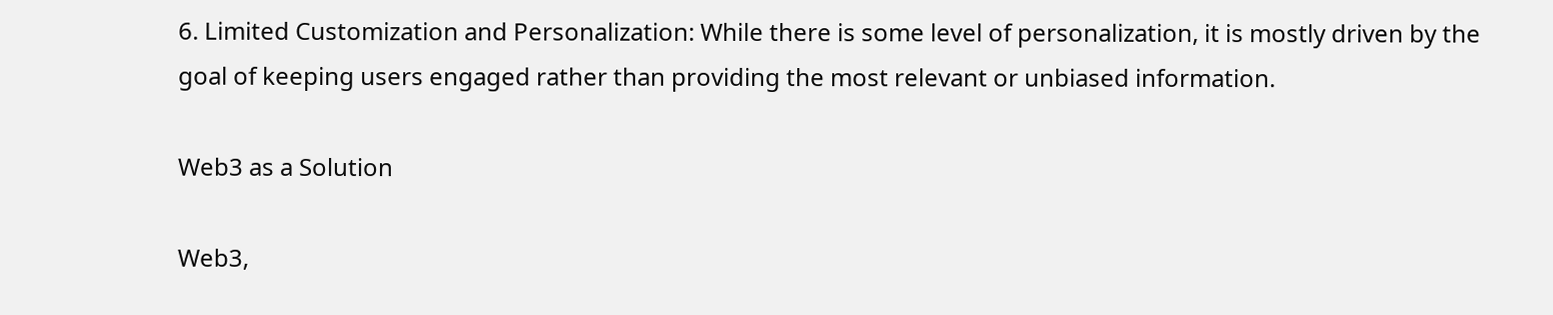6. Limited Customization and Personalization: While there is some level of personalization, it is mostly driven by the goal of keeping users engaged rather than providing the most relevant or unbiased information.

Web3 as a Solution

Web3,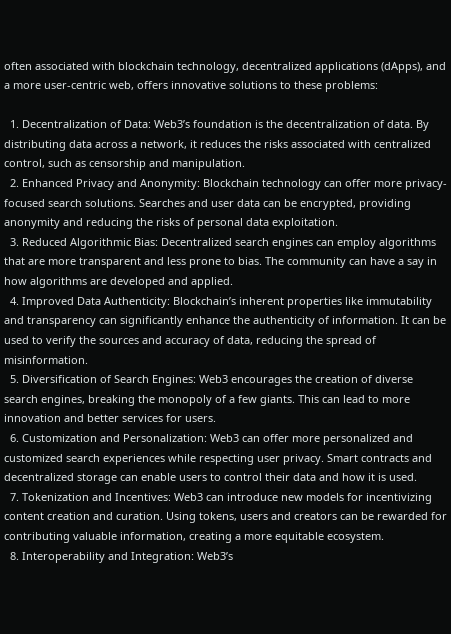often associated with blockchain technology, decentralized applications (dApps), and a more user-centric web, offers innovative solutions to these problems:

  1. Decentralization of Data: Web3’s foundation is the decentralization of data. By distributing data across a network, it reduces the risks associated with centralized control, such as censorship and manipulation.
  2. Enhanced Privacy and Anonymity: Blockchain technology can offer more privacy-focused search solutions. Searches and user data can be encrypted, providing anonymity and reducing the risks of personal data exploitation.
  3. Reduced Algorithmic Bias: Decentralized search engines can employ algorithms that are more transparent and less prone to bias. The community can have a say in how algorithms are developed and applied.
  4. Improved Data Authenticity: Blockchain’s inherent properties like immutability and transparency can significantly enhance the authenticity of information. It can be used to verify the sources and accuracy of data, reducing the spread of misinformation.
  5. Diversification of Search Engines: Web3 encourages the creation of diverse search engines, breaking the monopoly of a few giants. This can lead to more innovation and better services for users.
  6. Customization and Personalization: Web3 can offer more personalized and customized search experiences while respecting user privacy. Smart contracts and decentralized storage can enable users to control their data and how it is used.
  7. Tokenization and Incentives: Web3 can introduce new models for incentivizing content creation and curation. Using tokens, users and creators can be rewarded for contributing valuable information, creating a more equitable ecosystem.
  8. Interoperability and Integration: Web3’s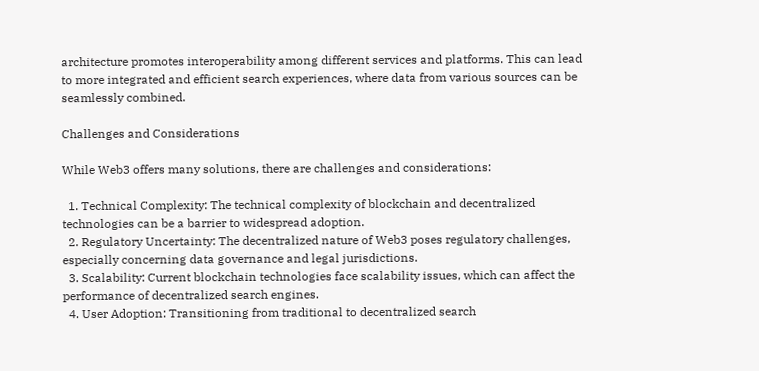architecture promotes interoperability among different services and platforms. This can lead to more integrated and efficient search experiences, where data from various sources can be seamlessly combined.

Challenges and Considerations

While Web3 offers many solutions, there are challenges and considerations:

  1. Technical Complexity: The technical complexity of blockchain and decentralized technologies can be a barrier to widespread adoption.
  2. Regulatory Uncertainty: The decentralized nature of Web3 poses regulatory challenges, especially concerning data governance and legal jurisdictions.
  3. Scalability: Current blockchain technologies face scalability issues, which can affect the performance of decentralized search engines.
  4. User Adoption: Transitioning from traditional to decentralized search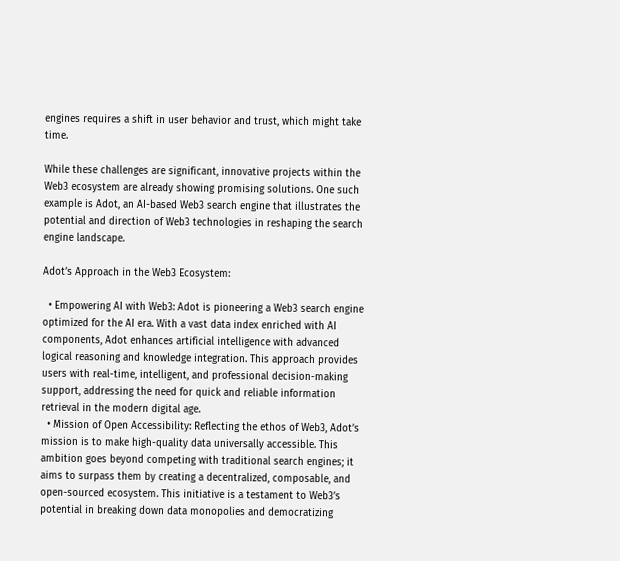engines requires a shift in user behavior and trust, which might take time.

While these challenges are significant, innovative projects within the Web3 ecosystem are already showing promising solutions. One such example is Adot, an AI-based Web3 search engine that illustrates the potential and direction of Web3 technologies in reshaping the search engine landscape.

Adot’s Approach in the Web3 Ecosystem:

  • Empowering AI with Web3: Adot is pioneering a Web3 search engine optimized for the AI era. With a vast data index enriched with AI components, Adot enhances artificial intelligence with advanced logical reasoning and knowledge integration. This approach provides users with real-time, intelligent, and professional decision-making support, addressing the need for quick and reliable information retrieval in the modern digital age.
  • Mission of Open Accessibility: Reflecting the ethos of Web3, Adot’s mission is to make high-quality data universally accessible. This ambition goes beyond competing with traditional search engines; it aims to surpass them by creating a decentralized, composable, and open-sourced ecosystem. This initiative is a testament to Web3’s potential in breaking down data monopolies and democratizing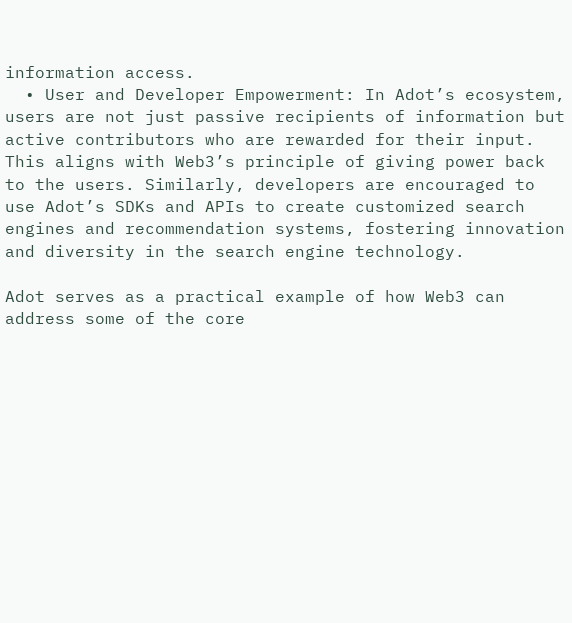information access.
  • User and Developer Empowerment: In Adot’s ecosystem, users are not just passive recipients of information but active contributors who are rewarded for their input. This aligns with Web3’s principle of giving power back to the users. Similarly, developers are encouraged to use Adot’s SDKs and APIs to create customized search engines and recommendation systems, fostering innovation and diversity in the search engine technology.

Adot serves as a practical example of how Web3 can address some of the core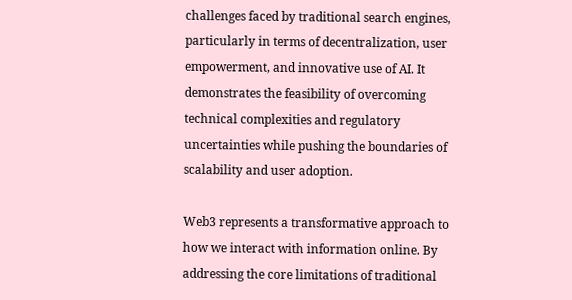challenges faced by traditional search engines, particularly in terms of decentralization, user empowerment, and innovative use of AI. It demonstrates the feasibility of overcoming technical complexities and regulatory uncertainties while pushing the boundaries of scalability and user adoption.

Web3 represents a transformative approach to how we interact with information online. By addressing the core limitations of traditional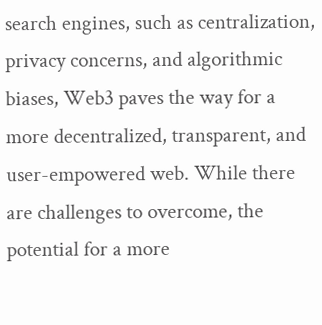search engines, such as centralization, privacy concerns, and algorithmic biases, Web3 paves the way for a more decentralized, transparent, and user-empowered web. While there are challenges to overcome, the potential for a more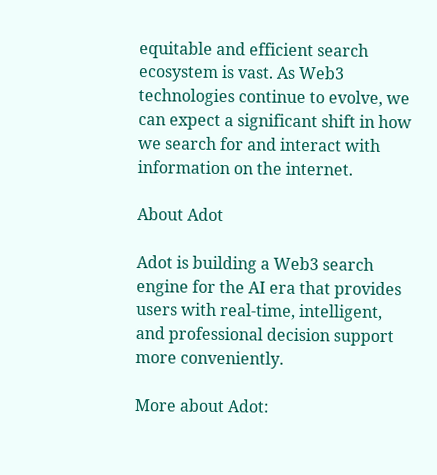equitable and efficient search ecosystem is vast. As Web3 technologies continue to evolve, we can expect a significant shift in how we search for and interact with information on the internet.

About Adot

Adot is building a Web3 search engine for the AI era that provides users with real-time, intelligent, and professional decision support more conveniently.

More about Adot: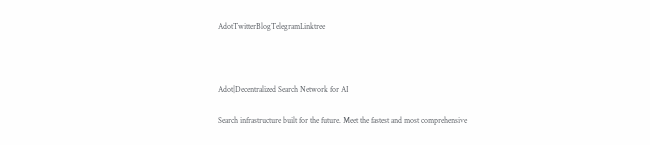AdotTwitterBlogTelegramLinktree



Adot|Decentralized Search Network for AI

Search infrastructure built for the future. Meet the fastest and most comprehensive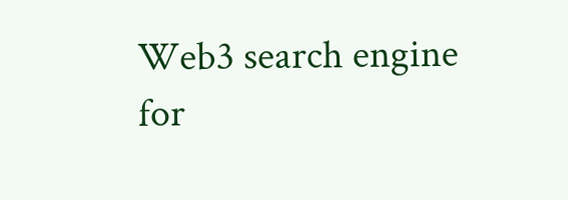Web3 search engine for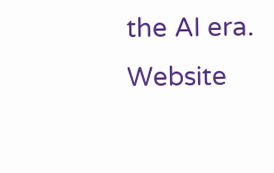the AI era. Website